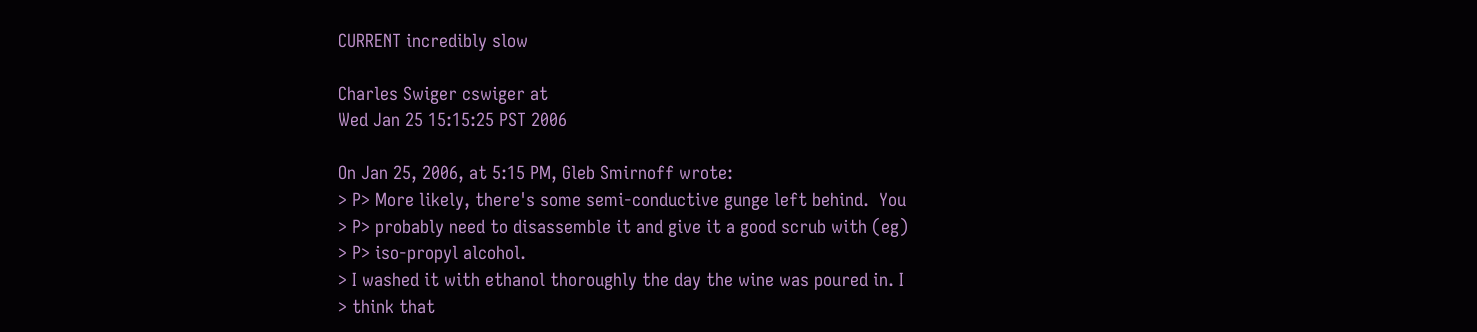CURRENT incredibly slow

Charles Swiger cswiger at
Wed Jan 25 15:15:25 PST 2006

On Jan 25, 2006, at 5:15 PM, Gleb Smirnoff wrote:
> P> More likely, there's some semi-conductive gunge left behind.  You
> P> probably need to disassemble it and give it a good scrub with (eg)
> P> iso-propyl alcohol.
> I washed it with ethanol thoroughly the day the wine was poured in. I
> think that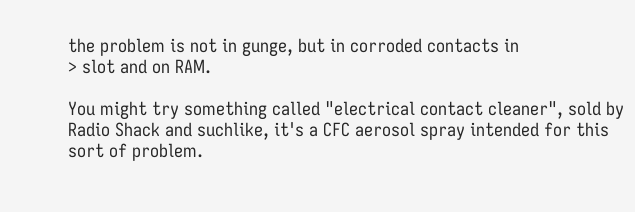the problem is not in gunge, but in corroded contacts in
> slot and on RAM.

You might try something called "electrical contact cleaner", sold by
Radio Shack and suchlike, it's a CFC aerosol spray intended for this
sort of problem.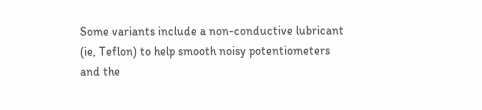Some variants include a non-conductive lubricant
(ie, Teflon) to help smooth noisy potentiometers and the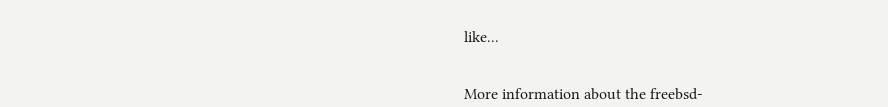like...


More information about the freebsd-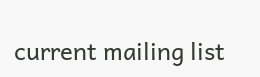current mailing list